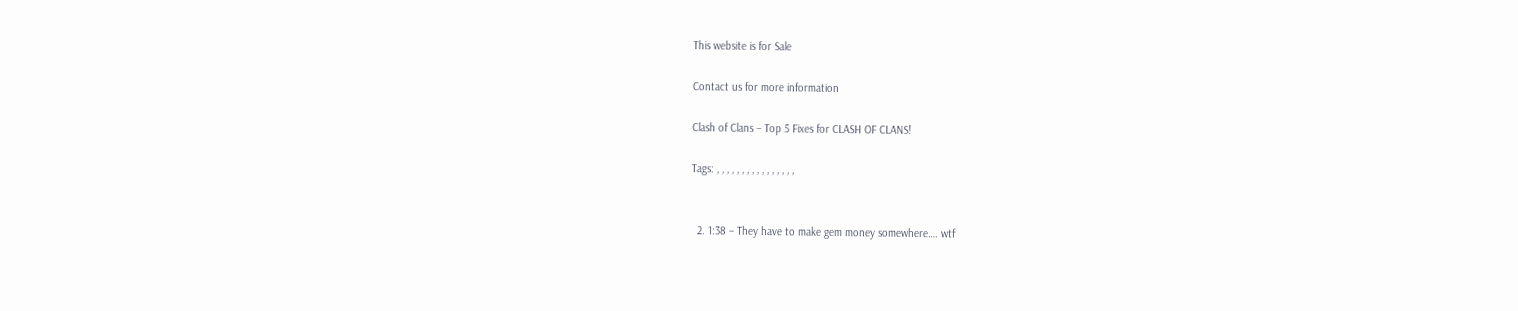This website is for Sale

Contact us for more information

Clash of Clans – Top 5 Fixes for CLASH OF CLANS!

Tags: , , , , , , , , , , , , , , , ,


  2. 1:38 – They have to make gem money somewhere…. wtf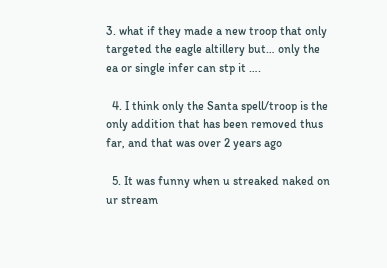3. what if they made a new troop that only targeted the eagle altillery but… only the ea or single infer can stp it ….

  4. I think only the Santa spell/troop is the only addition that has been removed thus far, and that was over 2 years ago

  5. It was funny when u streaked naked on ur stream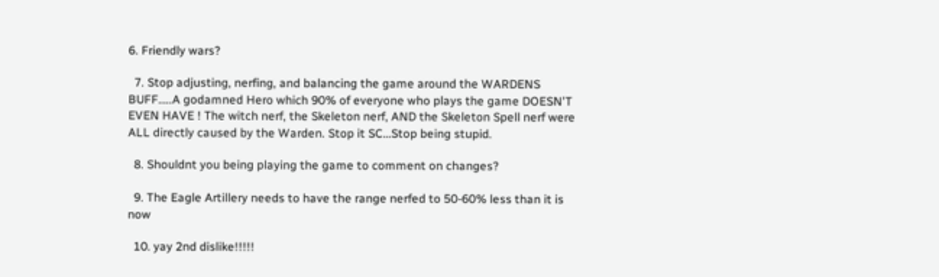6. Friendly wars?

  7. Stop adjusting, nerfing, and balancing the game around the WARDENS BUFF…..A godamned Hero which 90% of everyone who plays the game DOESN'T EVEN HAVE ! The witch nerf, the Skeleton nerf, AND the Skeleton Spell nerf were ALL directly caused by the Warden. Stop it SC…Stop being stupid.

  8. Shouldnt you being playing the game to comment on changes?

  9. The Eagle Artillery needs to have the range nerfed to 50-60% less than it is now

  10. yay 2nd dislike!!!!!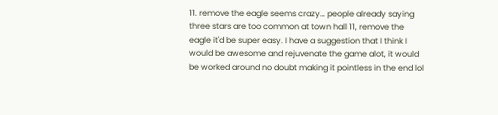11. remove the eagle seems crazy… people already saying three stars are too common at town hall 11, remove the eagle it'd be super easy. I have a suggestion that I think I would be awesome and rejuvenate the game alot, it would be worked around no doubt making it pointless in the end lol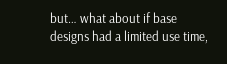but… what about if base designs had a limited use time,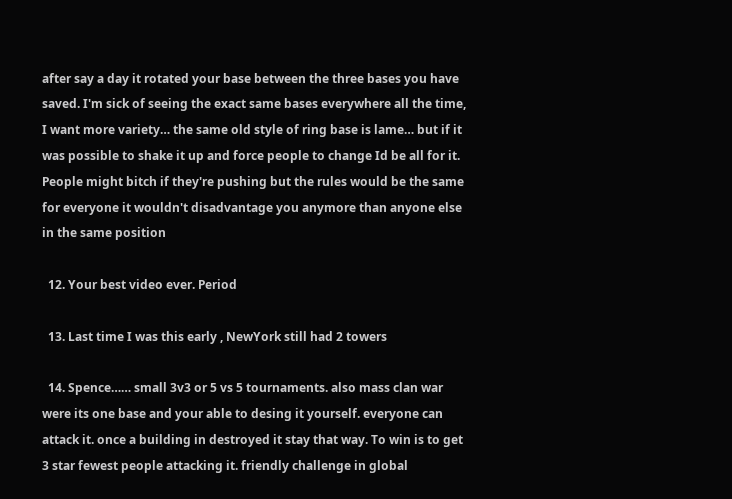after say a day it rotated your base between the three bases you have saved. I'm sick of seeing the exact same bases everywhere all the time, I want more variety… the same old style of ring base is lame… but if it was possible to shake it up and force people to change Id be all for it. People might bitch if they're pushing but the rules would be the same for everyone it wouldn't disadvantage you anymore than anyone else in the same position

  12. Your best video ever. Period

  13. Last time I was this early , NewYork still had 2 towers

  14. Spence…… small 3v3 or 5 vs 5 tournaments. also mass clan war were its one base and your able to desing it yourself. everyone can attack it. once a building in destroyed it stay that way. To win is to get 3 star fewest people attacking it. friendly challenge in global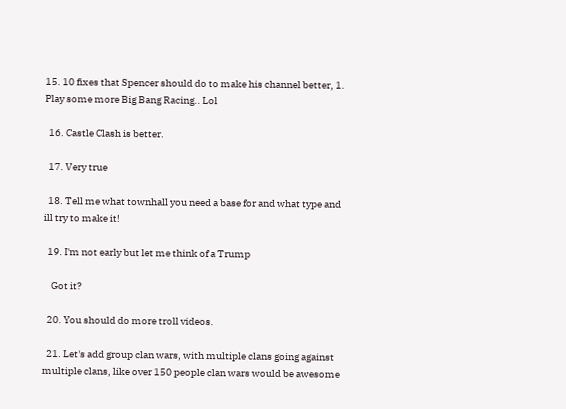15. 10 fixes that Spencer should do to make his channel better, 1. Play some more Big Bang Racing.. Lol

  16. Castle Clash is better.

  17. Very true

  18. Tell me what townhall you need a base for and what type and ill try to make it!

  19. I'm not early but let me think of a Trump

    Got it?

  20. You should do more troll videos.

  21. Let's add group clan wars, with multiple clans going against multiple clans, like over 150 people clan wars would be awesome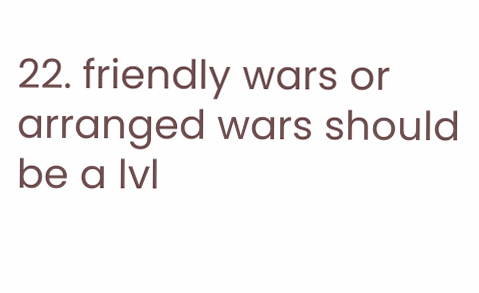22. friendly wars or arranged wars should be a lvl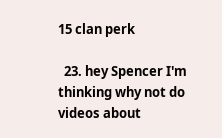15 clan perk

  23. hey Spencer I'm thinking why not do videos about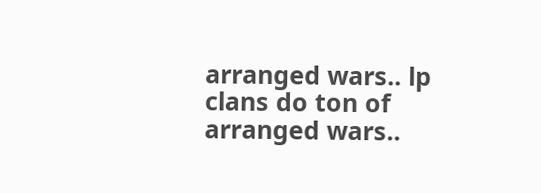arranged wars.. lp clans do ton of arranged wars..